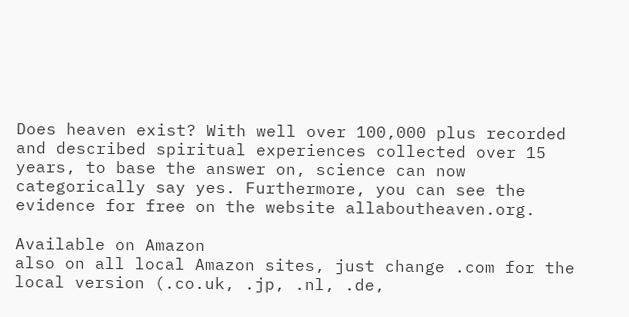Does heaven exist? With well over 100,000 plus recorded and described spiritual experiences collected over 15 years, to base the answer on, science can now categorically say yes. Furthermore, you can see the evidence for free on the website allaboutheaven.org.

Available on Amazon
also on all local Amazon sites, just change .com for the local version (.co.uk, .jp, .nl, .de,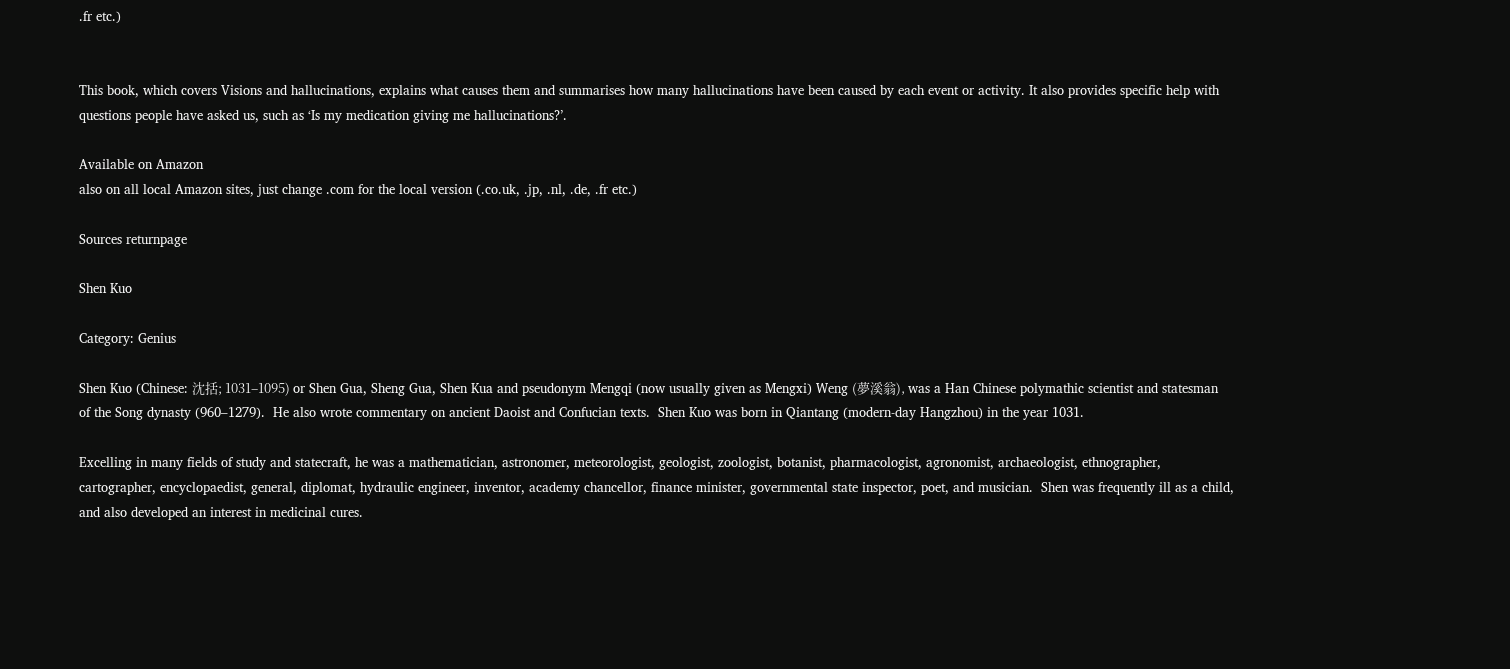.fr etc.)


This book, which covers Visions and hallucinations, explains what causes them and summarises how many hallucinations have been caused by each event or activity. It also provides specific help with questions people have asked us, such as ‘Is my medication giving me hallucinations?’.

Available on Amazon
also on all local Amazon sites, just change .com for the local version (.co.uk, .jp, .nl, .de, .fr etc.)

Sources returnpage

Shen Kuo

Category: Genius

Shen Kuo (Chinese: 沈括; 1031–1095) or Shen Gua, Sheng Gua, Shen Kua and pseudonym Mengqi (now usually given as Mengxi) Weng (夢溪翁), was a Han Chinese polymathic scientist and statesman of the Song dynasty (960–1279).  He also wrote commentary on ancient Daoist and Confucian texts.  Shen Kuo was born in Qiantang (modern-day Hangzhou) in the year 1031.

Excelling in many fields of study and statecraft, he was a mathematician, astronomer, meteorologist, geologist, zoologist, botanist, pharmacologist, agronomist, archaeologist, ethnographer, cartographer, encyclopaedist, general, diplomat, hydraulic engineer, inventor, academy chancellor, finance minister, governmental state inspector, poet, and musician.  Shen was frequently ill as a child, and also developed an interest in medicinal cures.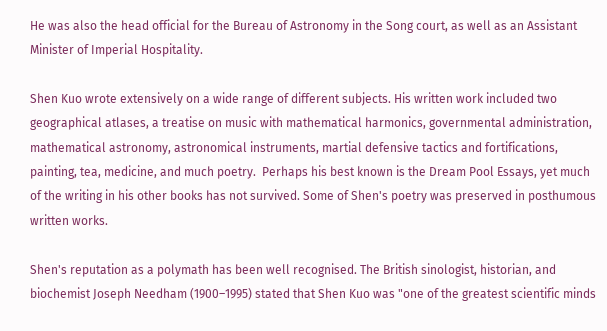He was also the head official for the Bureau of Astronomy in the Song court, as well as an Assistant Minister of Imperial Hospitality.

Shen Kuo wrote extensively on a wide range of different subjects. His written work included two geographical atlases, a treatise on music with mathematical harmonics, governmental administration, mathematical astronomy, astronomical instruments, martial defensive tactics and fortifications, painting, tea, medicine, and much poetry.  Perhaps his best known is the Dream Pool Essays, yet much of the writing in his other books has not survived. Some of Shen's poetry was preserved in posthumous written works.

Shen's reputation as a polymath has been well recognised. The British sinologist, historian, and biochemist Joseph Needham (1900–1995) stated that Shen Kuo was "one of the greatest scientific minds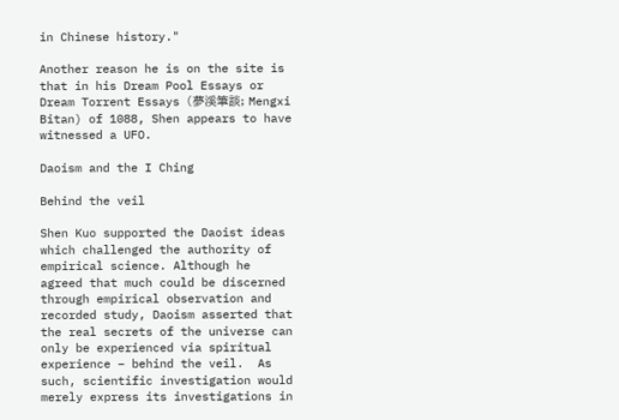in Chinese history."

Another reason he is on the site is that in his Dream Pool Essays or Dream Torrent Essays (夢溪筆談; Mengxi Bitan) of 1088, Shen appears to have witnessed a UFO.

Daoism and the I Ching

Behind the veil

Shen Kuo supported the Daoist ideas which challenged the authority of empirical science. Although he agreed that much could be discerned through empirical observation and recorded study, Daoism asserted that the real secrets of the universe can only be experienced via spiritual experience – behind the veil.  As such, scientific investigation would merely express its investigations in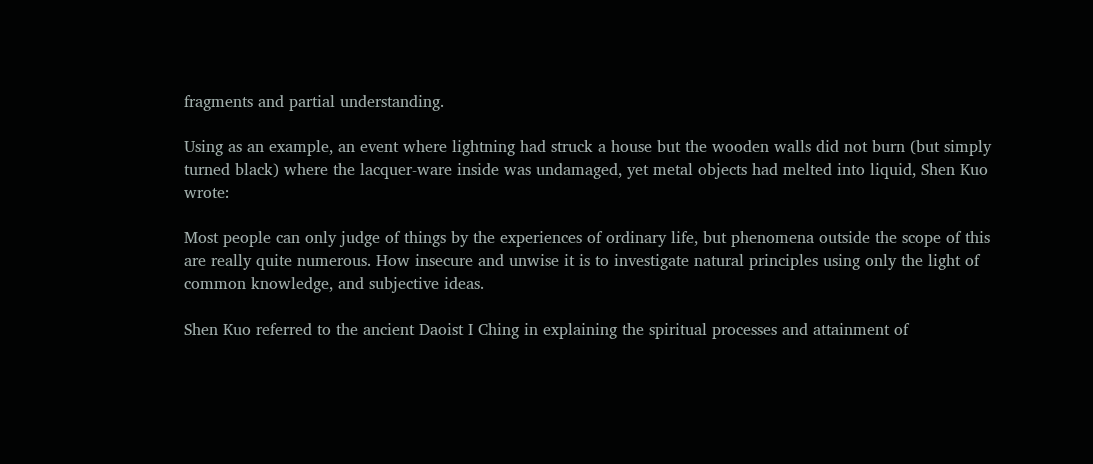fragments and partial understanding.

Using as an example, an event where lightning had struck a house but the wooden walls did not burn (but simply turned black) where the lacquer-ware inside was undamaged, yet metal objects had melted into liquid, Shen Kuo wrote:

Most people can only judge of things by the experiences of ordinary life, but phenomena outside the scope of this are really quite numerous. How insecure and unwise it is to investigate natural principles using only the light of common knowledge, and subjective ideas.

Shen Kuo referred to the ancient Daoist I Ching in explaining the spiritual processes and attainment of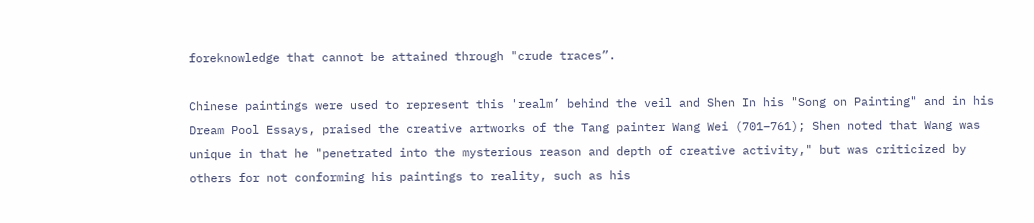foreknowledge that cannot be attained through "crude traces”.

Chinese paintings were used to represent this 'realm’ behind the veil and Shen In his "Song on Painting" and in his Dream Pool Essays, praised the creative artworks of the Tang painter Wang Wei (701–761); Shen noted that Wang was unique in that he "penetrated into the mysterious reason and depth of creative activity," but was criticized by others for not conforming his paintings to reality, such as his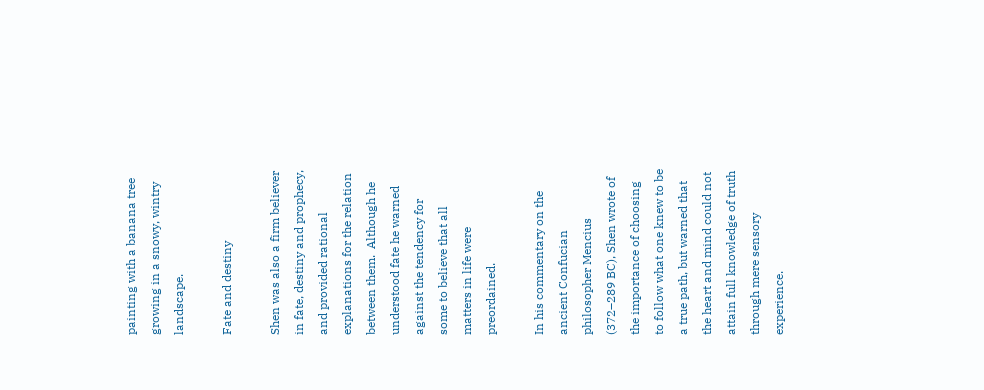painting with a banana tree growing in a snowy, wintry landscape.

Fate and destiny

Shen was also a firm believer in fate, destiny and prophecy, and provided rational explanations for the relation between them.  Although he understood fate he warned against the tendency for some to believe that all matters in life were preordained.

In his commentary on the ancient Confucian philosopher Mencius (372–289 BC), Shen wrote of the importance of choosing to follow what one knew to be a true path, but warned that the heart and mind could not attain full knowledge of truth through mere sensory experience.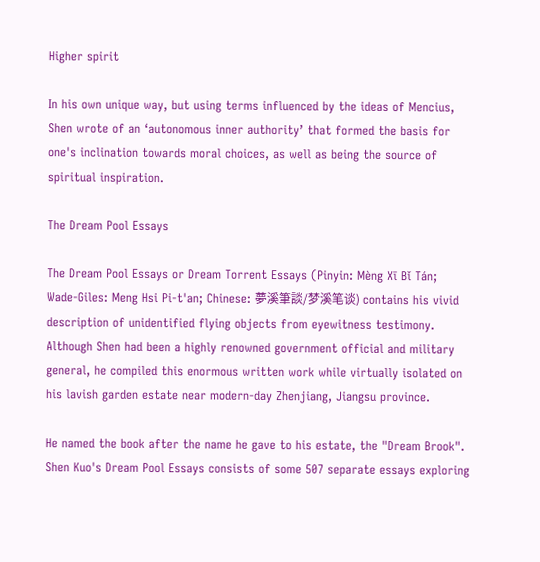Higher spirit

In his own unique way, but using terms influenced by the ideas of Mencius, Shen wrote of an ‘autonomous inner authority’ that formed the basis for one's inclination towards moral choices, as well as being the source of spiritual inspiration.

The Dream Pool Essays

The Dream Pool Essays or Dream Torrent Essays (Pinyin: Mèng Xī Bǐ Tán; Wade-Giles: Meng Hsi Pi-t'an; Chinese: 夢溪筆談/梦溪笔谈) contains his vivid description of unidentified flying objects from eyewitness testimony. Although Shen had been a highly renowned government official and military general, he compiled this enormous written work while virtually isolated on his lavish garden estate near modern-day Zhenjiang, Jiangsu province.

He named the book after the name he gave to his estate, the "Dream Brook". Shen Kuo's Dream Pool Essays consists of some 507 separate essays exploring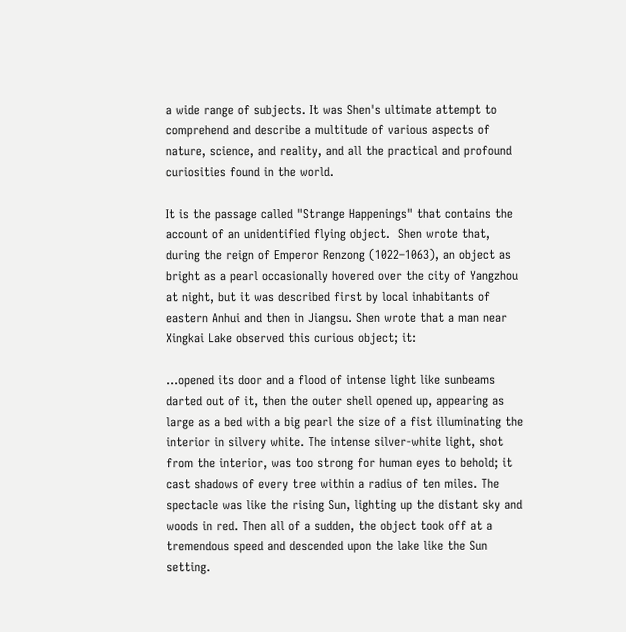a wide range of subjects. It was Shen's ultimate attempt to comprehend and describe a multitude of various aspects of nature, science, and reality, and all the practical and profound curiosities found in the world.

It is the passage called "Strange Happenings" that contains the account of an unidentified flying object.  Shen wrote that, during the reign of Emperor Renzong (1022–1063), an object as bright as a pearl occasionally hovered over the city of Yangzhou at night, but it was described first by local inhabitants of eastern Anhui and then in Jiangsu. Shen wrote that a man near Xingkai Lake observed this curious object; it:

...opened its door and a flood of intense light like sunbeams darted out of it, then the outer shell opened up, appearing as large as a bed with a big pearl the size of a fist illuminating the interior in silvery white. The intense silver-white light, shot from the interior, was too strong for human eyes to behold; it cast shadows of every tree within a radius of ten miles. The spectacle was like the rising Sun, lighting up the distant sky and woods in red. Then all of a sudden, the object took off at a tremendous speed and descended upon the lake like the Sun setting.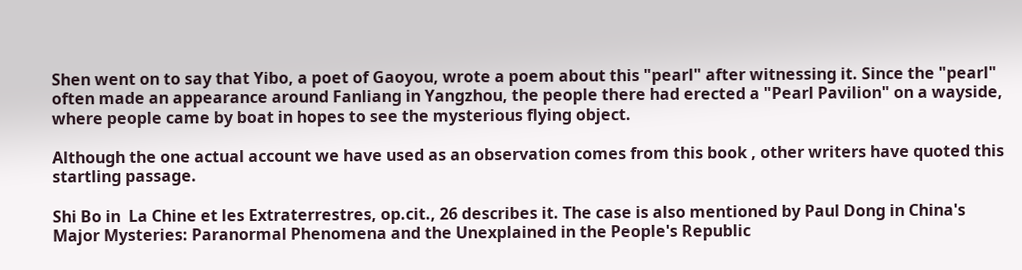Shen went on to say that Yibo, a poet of Gaoyou, wrote a poem about this "pearl" after witnessing it. Since the "pearl" often made an appearance around Fanliang in Yangzhou, the people there had erected a "Pearl Pavilion" on a wayside, where people came by boat in hopes to see the mysterious flying object.

Although the one actual account we have used as an observation comes from this book , other writers have quoted this startling passage.

Shi Bo in  La Chine et les Extraterrestres, op.cit., 26 describes it. The case is also mentioned by Paul Dong in China's Major Mysteries: Paranormal Phenomena and the Unexplained in the People's Republic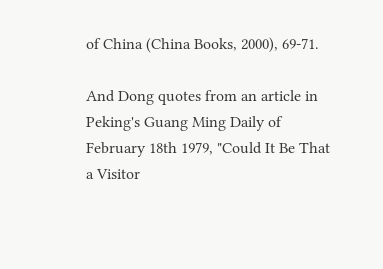of China (China Books, 2000), 69-71.

And Dong quotes from an article in Peking's Guang Ming Daily of February 18th 1979, "Could It Be That a Visitor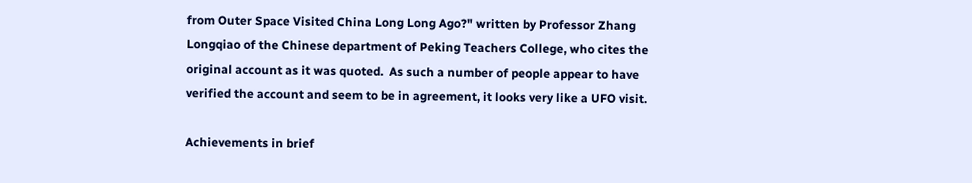from Outer Space Visited China Long Long Ago?" written by Professor Zhang Longqiao of the Chinese department of Peking Teachers College, who cites the original account as it was quoted.  As such a number of people appear to have verified the account and seem to be in agreement, it looks very like a UFO visit.

Achievements in brief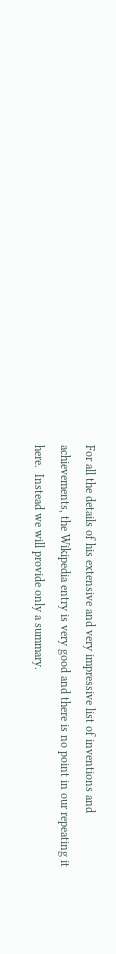For all the details of his extensive and very impressive list of inventions and achievements, the Wikipedia entry is very good and there is no point in our repeating it here.  Instead we will provide only a summary.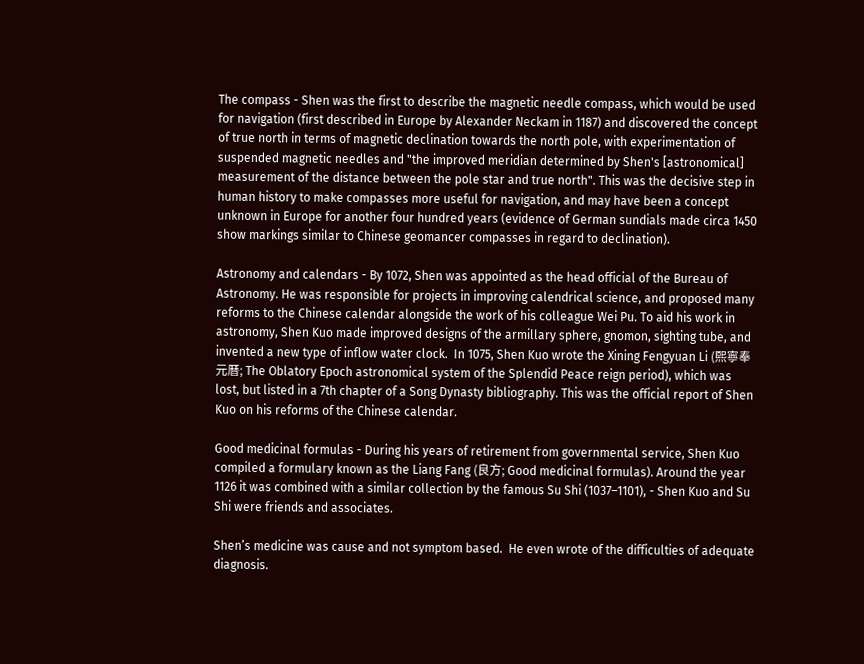The compass - Shen was the first to describe the magnetic needle compass, which would be used for navigation (first described in Europe by Alexander Neckam in 1187) and discovered the concept of true north in terms of magnetic declination towards the north pole, with experimentation of suspended magnetic needles and "the improved meridian determined by Shen's [astronomical] measurement of the distance between the pole star and true north". This was the decisive step in human history to make compasses more useful for navigation, and may have been a concept unknown in Europe for another four hundred years (evidence of German sundials made circa 1450 show markings similar to Chinese geomancer compasses in regard to declination).

Astronomy and calendars - By 1072, Shen was appointed as the head official of the Bureau of Astronomy. He was responsible for projects in improving calendrical science, and proposed many reforms to the Chinese calendar alongside the work of his colleague Wei Pu. To aid his work in astronomy, Shen Kuo made improved designs of the armillary sphere, gnomon, sighting tube, and invented a new type of inflow water clock.  In 1075, Shen Kuo wrote the Xining Fengyuan Li (熙寧奉元曆; The Oblatory Epoch astronomical system of the Splendid Peace reign period), which was lost, but listed in a 7th chapter of a Song Dynasty bibliography. This was the official report of Shen Kuo on his reforms of the Chinese calendar.

Good medicinal formulas - During his years of retirement from governmental service, Shen Kuo compiled a formulary known as the Liang Fang (良方; Good medicinal formulas). Around the year 1126 it was combined with a similar collection by the famous Su Shi (1037–1101), - Shen Kuo and Su Shi were friends and associates.

Shen’s medicine was cause and not symptom based.  He even wrote of the difficulties of adequate diagnosis.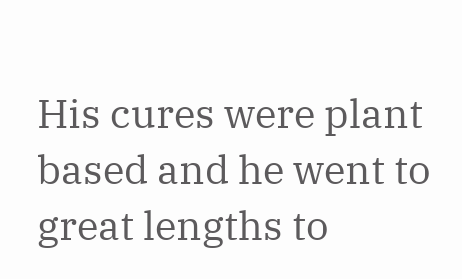His cures were plant based and he went to great lengths to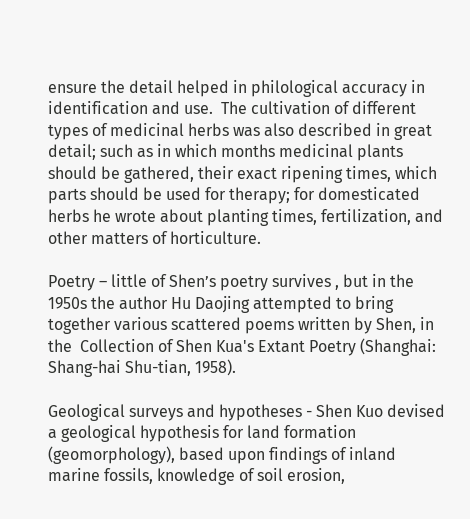ensure the detail helped in philological accuracy in identification and use.  The cultivation of different types of medicinal herbs was also described in great detail; such as in which months medicinal plants should be gathered, their exact ripening times, which parts should be used for therapy; for domesticated herbs he wrote about planting times, fertilization, and other matters of horticulture.

Poetry – little of Shen’s poetry survives , but in the 1950s the author Hu Daojing attempted to bring together various scattered poems written by Shen, in the  Collection of Shen Kua's Extant Poetry (Shanghai: Shang-hai Shu-tian, 1958).

Geological surveys and hypotheses - Shen Kuo devised a geological hypothesis for land formation (geomorphology), based upon findings of inland marine fossils, knowledge of soil erosion,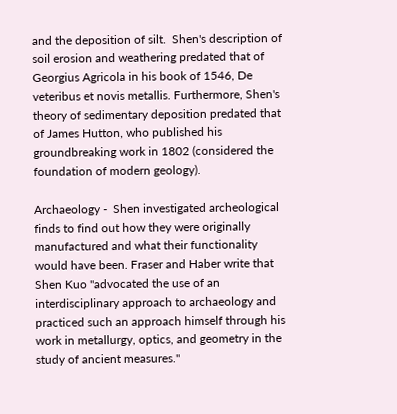and the deposition of silt.  Shen's description of soil erosion and weathering predated that of Georgius Agricola in his book of 1546, De veteribus et novis metallis. Furthermore, Shen's theory of sedimentary deposition predated that of James Hutton, who published his groundbreaking work in 1802 (considered the foundation of modern geology).

Archaeology -  Shen investigated archeological finds to find out how they were originally manufactured and what their functionality would have been. Fraser and Haber write that Shen Kuo "advocated the use of an interdisciplinary approach to archaeology and practiced such an approach himself through his work in metallurgy, optics, and geometry in the study of ancient measures."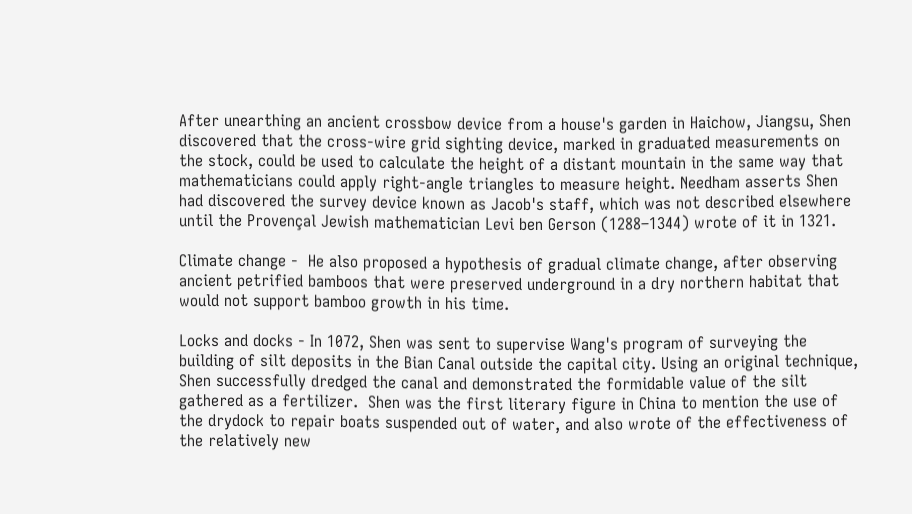After unearthing an ancient crossbow device from a house's garden in Haichow, Jiangsu, Shen discovered that the cross-wire grid sighting device, marked in graduated measurements on the stock, could be used to calculate the height of a distant mountain in the same way that mathematicians could apply right-angle triangles to measure height. Needham asserts Shen had discovered the survey device known as Jacob's staff, which was not described elsewhere until the Provençal Jewish mathematician Levi ben Gerson (1288–1344) wrote of it in 1321.

Climate change -  He also proposed a hypothesis of gradual climate change, after observing ancient petrified bamboos that were preserved underground in a dry northern habitat that would not support bamboo growth in his time.

Locks and docks - In 1072, Shen was sent to supervise Wang's program of surveying the building of silt deposits in the Bian Canal outside the capital city. Using an original technique, Shen successfully dredged the canal and demonstrated the formidable value of the silt gathered as a fertilizer.  Shen was the first literary figure in China to mention the use of the drydock to repair boats suspended out of water, and also wrote of the effectiveness of the relatively new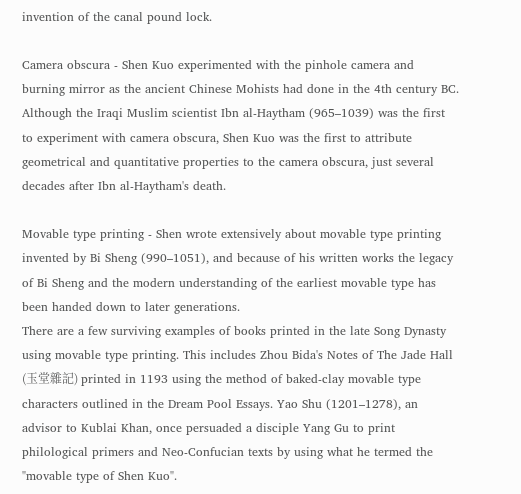invention of the canal pound lock.

Camera obscura - Shen Kuo experimented with the pinhole camera and burning mirror as the ancient Chinese Mohists had done in the 4th century BC. Although the Iraqi Muslim scientist Ibn al-Haytham (965–1039) was the first to experiment with camera obscura, Shen Kuo was the first to attribute geometrical and quantitative properties to the camera obscura, just several decades after Ibn al-Haytham's death.

Movable type printing - Shen wrote extensively about movable type printing invented by Bi Sheng (990–1051), and because of his written works the legacy of Bi Sheng and the modern understanding of the earliest movable type has been handed down to later generations.
There are a few surviving examples of books printed in the late Song Dynasty using movable type printing. This includes Zhou Bida's Notes of The Jade Hall (玉堂雜記) printed in 1193 using the method of baked-clay movable type characters outlined in the Dream Pool Essays. Yao Shu (1201–1278), an advisor to Kublai Khan, once persuaded a disciple Yang Gu to print philological primers and Neo-Confucian texts by using what he termed the "movable type of Shen Kuo".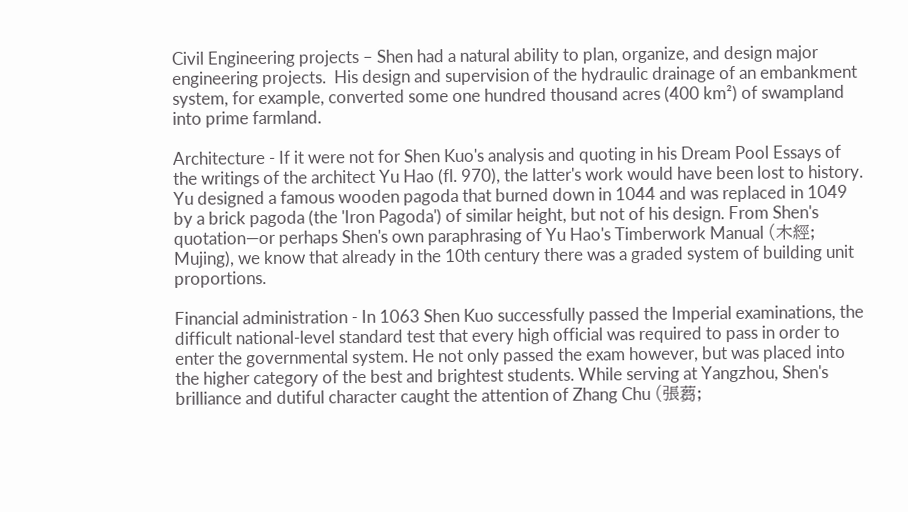Civil Engineering projects – Shen had a natural ability to plan, organize, and design major engineering projects.  His design and supervision of the hydraulic drainage of an embankment system, for example, converted some one hundred thousand acres (400 km²) of swampland into prime farmland.

Architecture - If it were not for Shen Kuo's analysis and quoting in his Dream Pool Essays of the writings of the architect Yu Hao (fl. 970), the latter's work would have been lost to history. Yu designed a famous wooden pagoda that burned down in 1044 and was replaced in 1049 by a brick pagoda (the 'Iron Pagoda') of similar height, but not of his design. From Shen's quotation—or perhaps Shen's own paraphrasing of Yu Hao's Timberwork Manual (木經; Mujing), we know that already in the 10th century there was a graded system of building unit proportions.

Financial administration - In 1063 Shen Kuo successfully passed the Imperial examinations, the difficult national-level standard test that every high official was required to pass in order to enter the governmental system. He not only passed the exam however, but was placed into the higher category of the best and brightest students. While serving at Yangzhou, Shen's brilliance and dutiful character caught the attention of Zhang Chu (張蒭;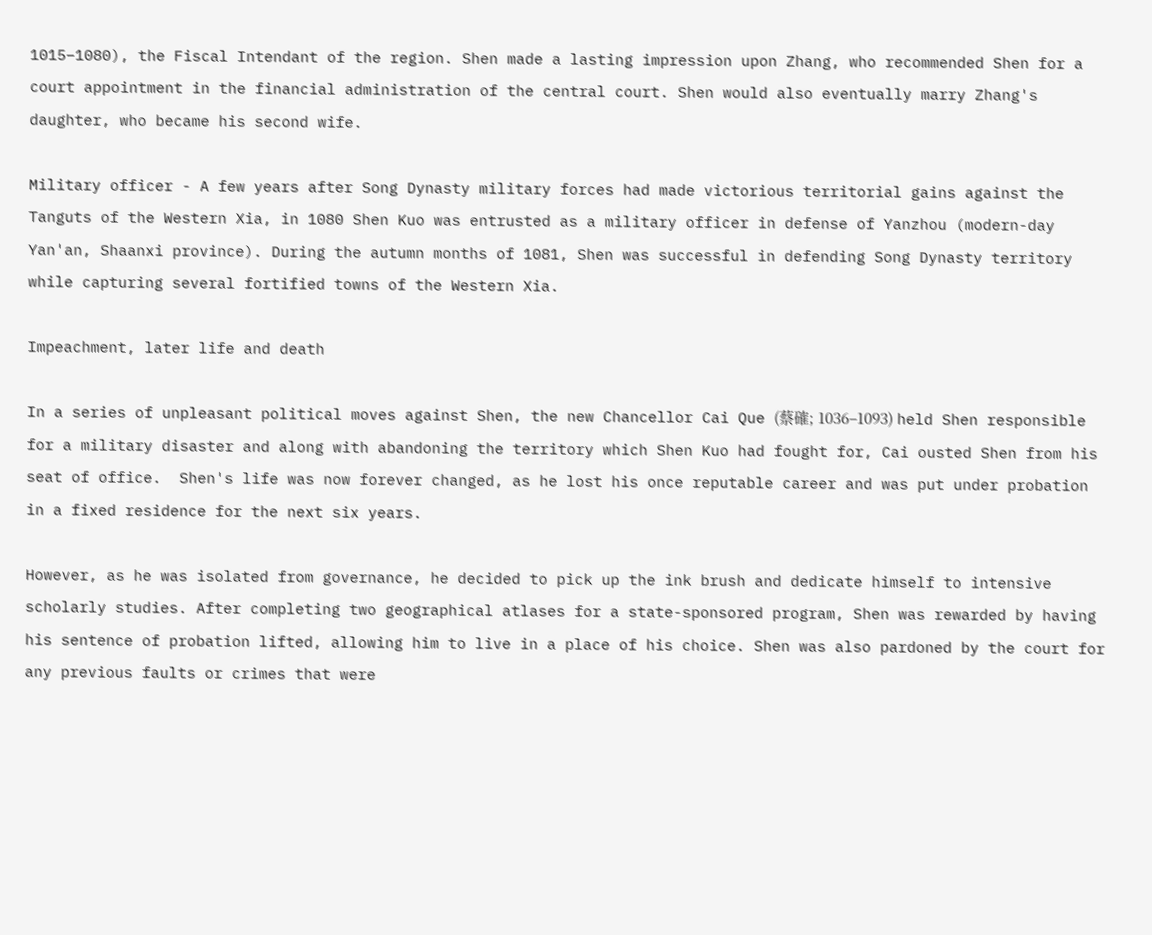1015–1080), the Fiscal Intendant of the region. Shen made a lasting impression upon Zhang, who recommended Shen for a court appointment in the financial administration of the central court. Shen would also eventually marry Zhang's daughter, who became his second wife.

Military officer - A few years after Song Dynasty military forces had made victorious territorial gains against the Tanguts of the Western Xia, in 1080 Shen Kuo was entrusted as a military officer in defense of Yanzhou (modern-day Yan'an, Shaanxi province). During the autumn months of 1081, Shen was successful in defending Song Dynasty territory while capturing several fortified towns of the Western Xia.

Impeachment, later life and death

In a series of unpleasant political moves against Shen, the new Chancellor Cai Que (蔡確; 1036–1093) held Shen responsible for a military disaster and along with abandoning the territory which Shen Kuo had fought for, Cai ousted Shen from his seat of office.  Shen's life was now forever changed, as he lost his once reputable career and was put under probation in a fixed residence for the next six years.

However, as he was isolated from governance, he decided to pick up the ink brush and dedicate himself to intensive scholarly studies. After completing two geographical atlases for a state-sponsored program, Shen was rewarded by having his sentence of probation lifted, allowing him to live in a place of his choice. Shen was also pardoned by the court for any previous faults or crimes that were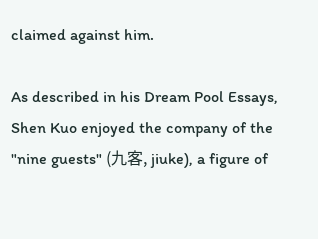claimed against him.

As described in his Dream Pool Essays, Shen Kuo enjoyed the company of the "nine guests" (九客, jiuke), a figure of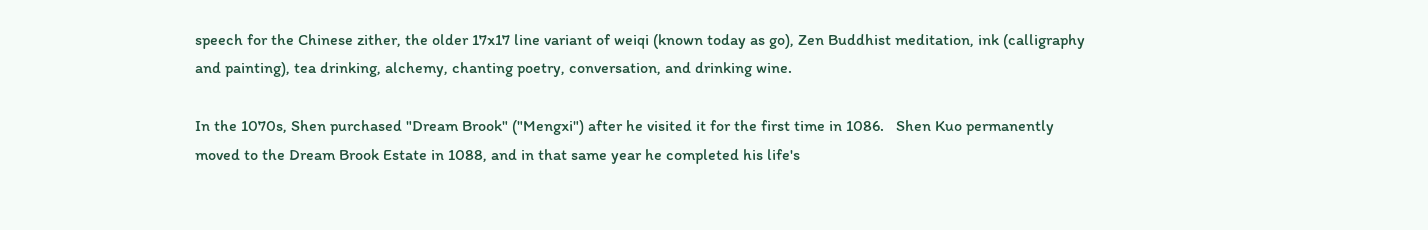speech for the Chinese zither, the older 17x17 line variant of weiqi (known today as go), Zen Buddhist meditation, ink (calligraphy and painting), tea drinking, alchemy, chanting poetry, conversation, and drinking wine.

In the 1070s, Shen purchased "Dream Brook" ("Mengxi") after he visited it for the first time in 1086.   Shen Kuo permanently moved to the Dream Brook Estate in 1088, and in that same year he completed his life's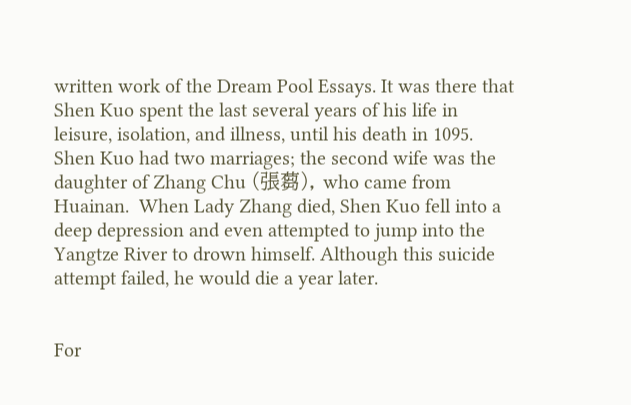written work of the Dream Pool Essays. It was there that Shen Kuo spent the last several years of his life in leisure, isolation, and illness, until his death in 1095.  Shen Kuo had two marriages; the second wife was the daughter of Zhang Chu (張蒭), who came from Huainan.  When Lady Zhang died, Shen Kuo fell into a deep depression and even attempted to jump into the Yangtze River to drown himself. Although this suicide attempt failed, he would die a year later.


For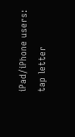iPad/iPhone users: tap letter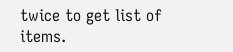twice to get list of items.